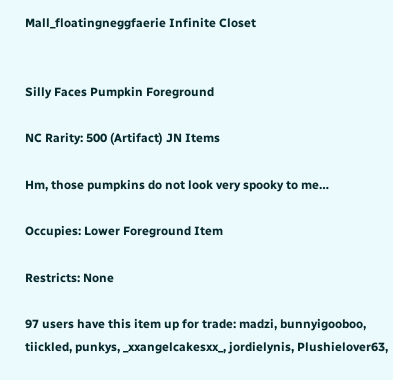Mall_floatingneggfaerie Infinite Closet


Silly Faces Pumpkin Foreground

NC Rarity: 500 (Artifact) JN Items

Hm, those pumpkins do not look very spooky to me…

Occupies: Lower Foreground Item

Restricts: None

97 users have this item up for trade: madzi, bunnyigooboo, tiickled, punkys, _xxangelcakesxx_, jordielynis, Plushielover63,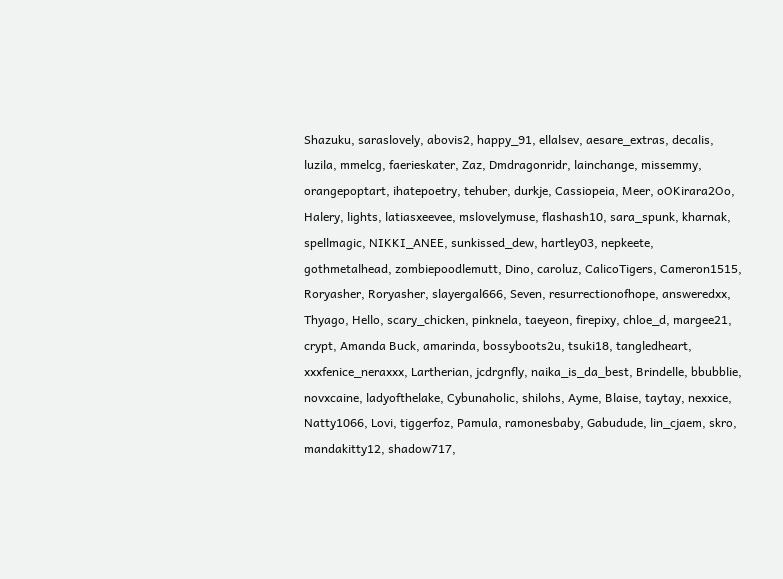Shazuku, saraslovely, abovis2, happy_91, ellalsev, aesare_extras, decalis, luzila, mmelcg, faerieskater, Zaz, Dmdragonridr, lainchange, missemmy, orangepoptart, ihatepoetry, tehuber, durkje, Cassiopeia, Meer, oOKirara2Oo, Halery, lights, latiasxeevee, mslovelymuse, flashash10, sara_spunk, kharnak, spellmagic, NIKKI_ANEE, sunkissed_dew, hartley03, nepkeete, gothmetalhead, zombiepoodlemutt, Dino, caroluz, CalicoTigers, Cameron1515, Roryasher, Roryasher, slayergal666, Seven, resurrectionofhope, answeredxx, Thyago, Hello, scary_chicken, pinknela, taeyeon, firepixy, chloe_d, margee21, crypt, Amanda Buck, amarinda, bossyboots2u, tsuki18, tangledheart, xxxfenice_neraxxx, Lartherian, jcdrgnfly, naika_is_da_best, Brindelle, bbubblie, novxcaine, ladyofthelake, Cybunaholic, shilohs, Ayme, Blaise, taytay, nexxice, Natty1066, Lovi, tiggerfoz, Pamula, ramonesbaby, Gabudude, lin_cjaem, skro, mandakitty12, shadow717,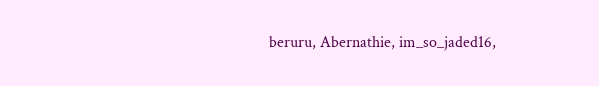beruru, Abernathie, im_so_jaded16,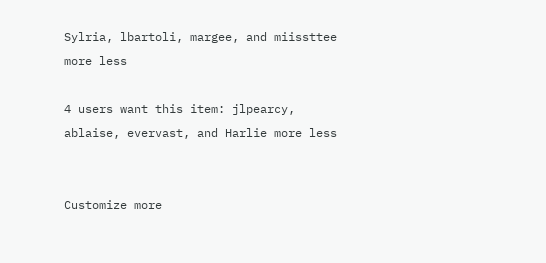Sylria, lbartoli, margee, and miissttee more less

4 users want this item: jlpearcy, ablaise, evervast, and Harlie more less


Customize more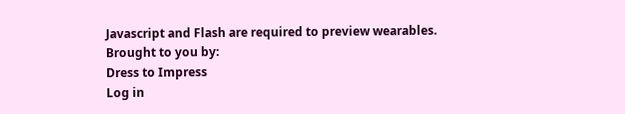Javascript and Flash are required to preview wearables.
Brought to you by:
Dress to Impress
Log in